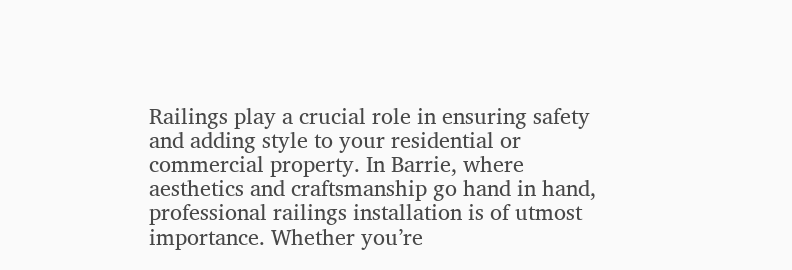Railings play a crucial role in ensuring safety and adding style to your residential or commercial property. In Barrie, where aesthetics and craftsmanship go hand in hand, professional railings installation is of utmost importance. Whether you’re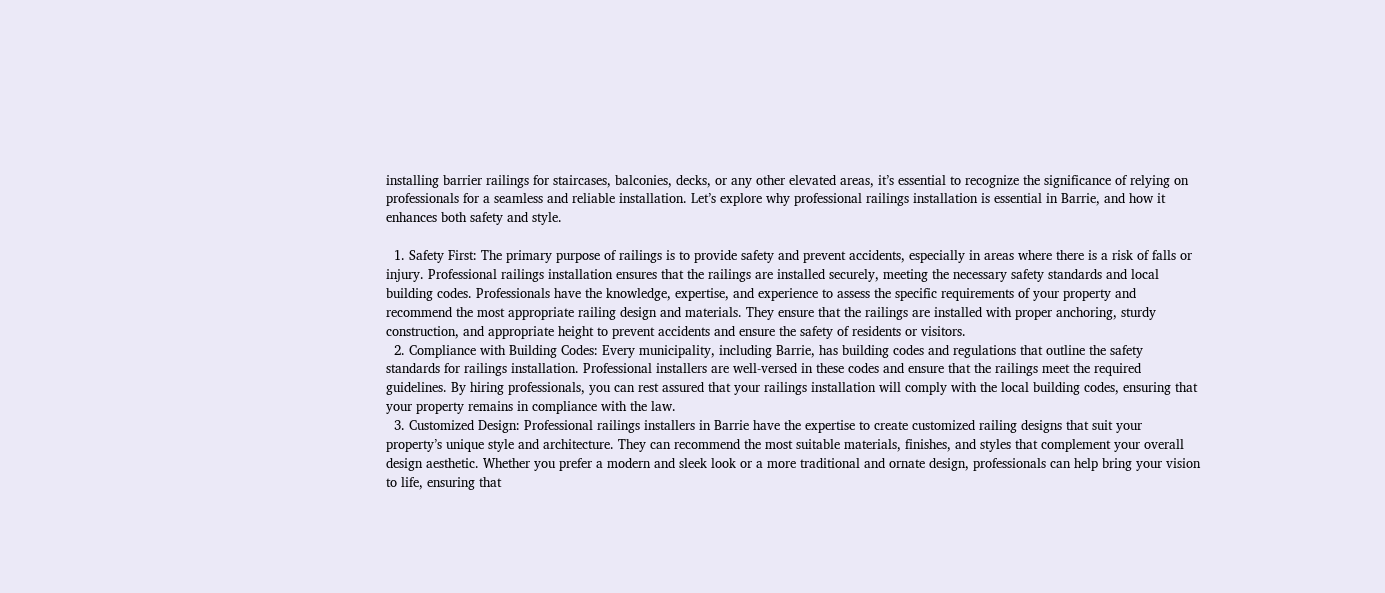installing barrier railings for staircases, balconies, decks, or any other elevated areas, it’s essential to recognize the significance of relying on professionals for a seamless and reliable installation. Let’s explore why professional railings installation is essential in Barrie, and how it enhances both safety and style.

  1. Safety First: The primary purpose of railings is to provide safety and prevent accidents, especially in areas where there is a risk of falls or injury. Professional railings installation ensures that the railings are installed securely, meeting the necessary safety standards and local building codes. Professionals have the knowledge, expertise, and experience to assess the specific requirements of your property and recommend the most appropriate railing design and materials. They ensure that the railings are installed with proper anchoring, sturdy construction, and appropriate height to prevent accidents and ensure the safety of residents or visitors.
  2. Compliance with Building Codes: Every municipality, including Barrie, has building codes and regulations that outline the safety standards for railings installation. Professional installers are well-versed in these codes and ensure that the railings meet the required guidelines. By hiring professionals, you can rest assured that your railings installation will comply with the local building codes, ensuring that your property remains in compliance with the law.
  3. Customized Design: Professional railings installers in Barrie have the expertise to create customized railing designs that suit your property’s unique style and architecture. They can recommend the most suitable materials, finishes, and styles that complement your overall design aesthetic. Whether you prefer a modern and sleek look or a more traditional and ornate design, professionals can help bring your vision to life, ensuring that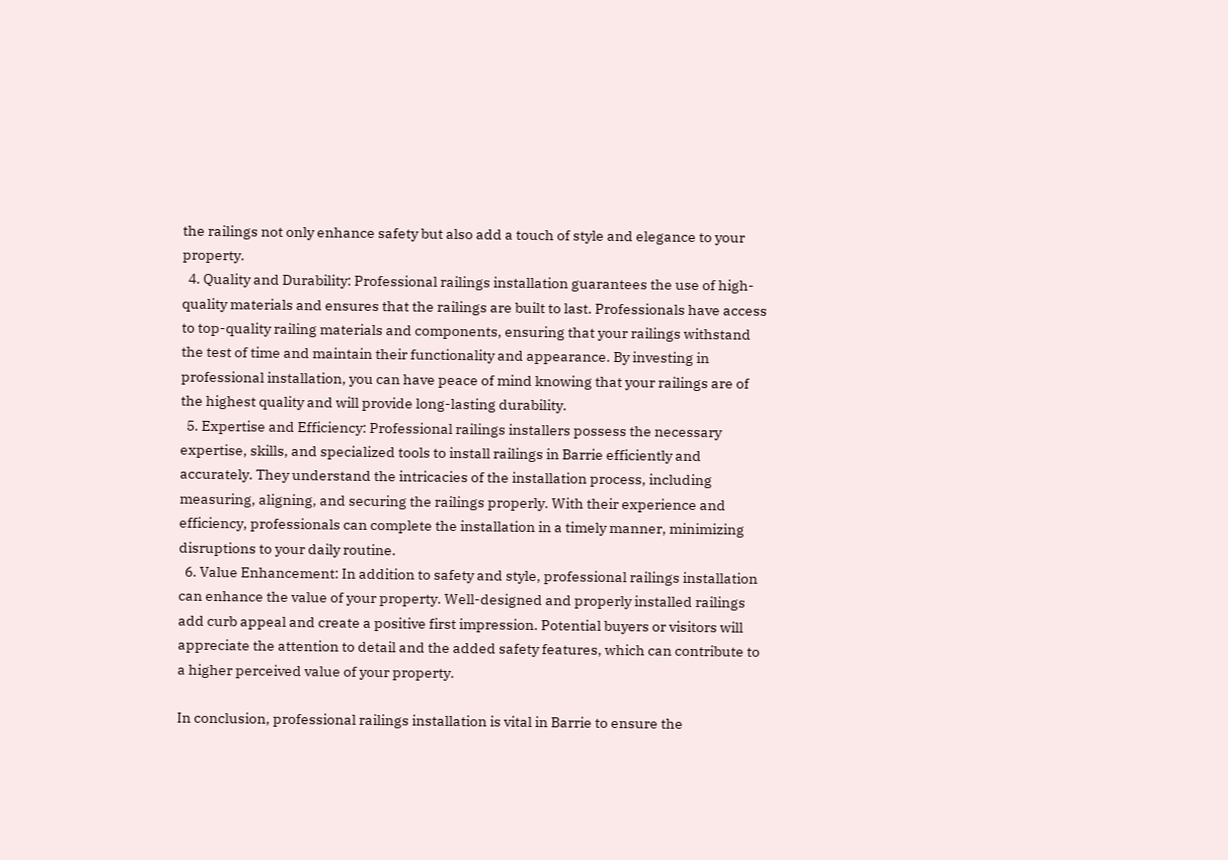the railings not only enhance safety but also add a touch of style and elegance to your property.
  4. Quality and Durability: Professional railings installation guarantees the use of high-quality materials and ensures that the railings are built to last. Professionals have access to top-quality railing materials and components, ensuring that your railings withstand the test of time and maintain their functionality and appearance. By investing in professional installation, you can have peace of mind knowing that your railings are of the highest quality and will provide long-lasting durability.
  5. Expertise and Efficiency: Professional railings installers possess the necessary expertise, skills, and specialized tools to install railings in Barrie efficiently and accurately. They understand the intricacies of the installation process, including measuring, aligning, and securing the railings properly. With their experience and efficiency, professionals can complete the installation in a timely manner, minimizing disruptions to your daily routine.
  6. Value Enhancement: In addition to safety and style, professional railings installation can enhance the value of your property. Well-designed and properly installed railings add curb appeal and create a positive first impression. Potential buyers or visitors will appreciate the attention to detail and the added safety features, which can contribute to a higher perceived value of your property.

In conclusion, professional railings installation is vital in Barrie to ensure the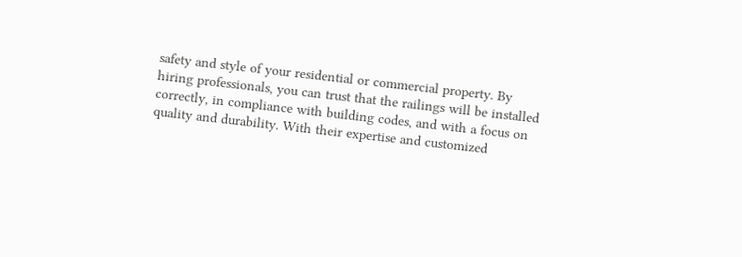safety and style of your residential or commercial property. By hiring professionals, you can trust that the railings will be installed correctly, in compliance with building codes, and with a focus on quality and durability. With their expertise and customized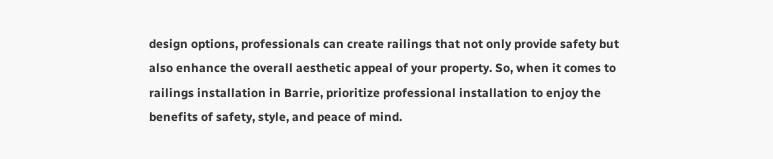design options, professionals can create railings that not only provide safety but also enhance the overall aesthetic appeal of your property. So, when it comes to railings installation in Barrie, prioritize professional installation to enjoy the benefits of safety, style, and peace of mind.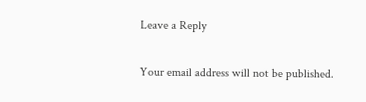Leave a Reply

Your email address will not be published.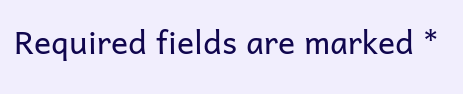Required fields are marked *